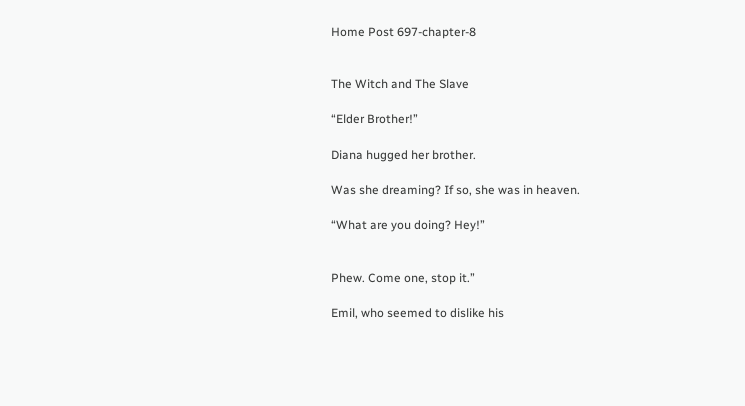Home Post 697-chapter-8


The Witch and The Slave

“Elder Brother!”

Diana hugged her brother.

Was she dreaming? If so, she was in heaven.

“What are you doing? Hey!”


Phew. Come one, stop it.”

Emil, who seemed to dislike his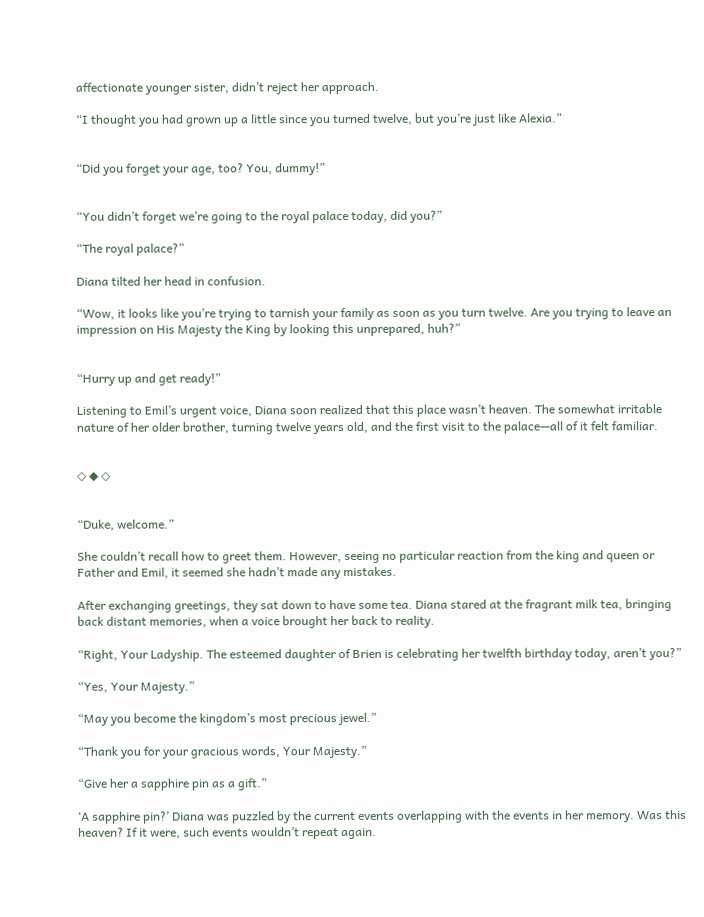affectionate younger sister, didn’t reject her approach.

“I thought you had grown up a little since you turned twelve, but you’re just like Alexia.”


“Did you forget your age, too? You, dummy!”


“You didn’t forget we’re going to the royal palace today, did you?”

“The royal palace?”

Diana tilted her head in confusion.

“Wow, it looks like you’re trying to tarnish your family as soon as you turn twelve. Are you trying to leave an impression on His Majesty the King by looking this unprepared, huh?”


“Hurry up and get ready!”

Listening to Emil’s urgent voice, Diana soon realized that this place wasn’t heaven. The somewhat irritable nature of her older brother, turning twelve years old, and the first visit to the palace—all of it felt familiar.


◇ ◆ ◇


“Duke, welcome.”

She couldn’t recall how to greet them. However, seeing no particular reaction from the king and queen or Father and Emil, it seemed she hadn’t made any mistakes.

After exchanging greetings, they sat down to have some tea. Diana stared at the fragrant milk tea, bringing back distant memories, when a voice brought her back to reality.

“Right, Your Ladyship. The esteemed daughter of Brien is celebrating her twelfth birthday today, aren’t you?”

“Yes, Your Majesty.”

“May you become the kingdom’s most precious jewel.”

“Thank you for your gracious words, Your Majesty.”

“Give her a sapphire pin as a gift.”

‘A sapphire pin?’ Diana was puzzled by the current events overlapping with the events in her memory. Was this heaven? If it were, such events wouldn’t repeat again.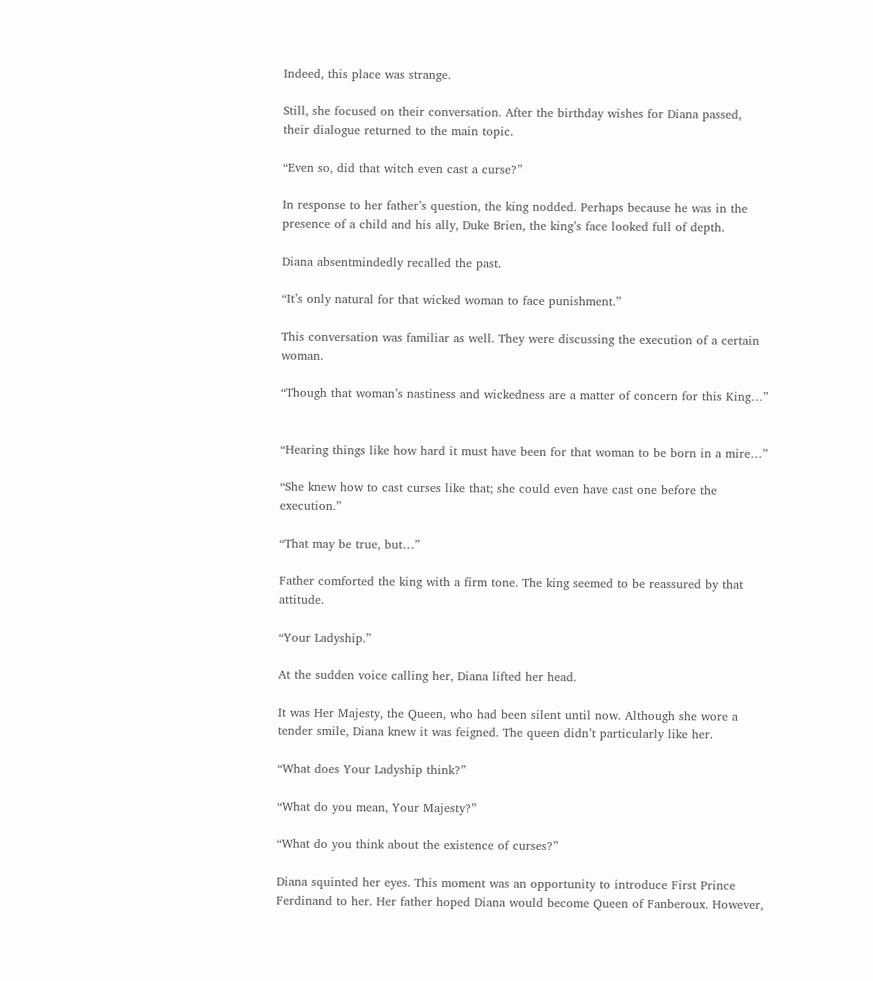Indeed, this place was strange.

Still, she focused on their conversation. After the birthday wishes for Diana passed, their dialogue returned to the main topic.

“Even so, did that witch even cast a curse?”

In response to her father’s question, the king nodded. Perhaps because he was in the presence of a child and his ally, Duke Brien, the king’s face looked full of depth.

Diana absentmindedly recalled the past.

“It’s only natural for that wicked woman to face punishment.”

This conversation was familiar as well. They were discussing the execution of a certain woman.

“Though that woman’s nastiness and wickedness are a matter of concern for this King…”


“Hearing things like how hard it must have been for that woman to be born in a mire…”

“She knew how to cast curses like that; she could even have cast one before the execution.”

“That may be true, but…”

Father comforted the king with a firm tone. The king seemed to be reassured by that attitude.

“Your Ladyship.”

At the sudden voice calling her, Diana lifted her head.

It was Her Majesty, the Queen, who had been silent until now. Although she wore a tender smile, Diana knew it was feigned. The queen didn’t particularly like her.

“What does Your Ladyship think?”

“What do you mean, Your Majesty?”

“What do you think about the existence of curses?”

Diana squinted her eyes. This moment was an opportunity to introduce First Prince Ferdinand to her. Her father hoped Diana would become Queen of Fanberoux. However,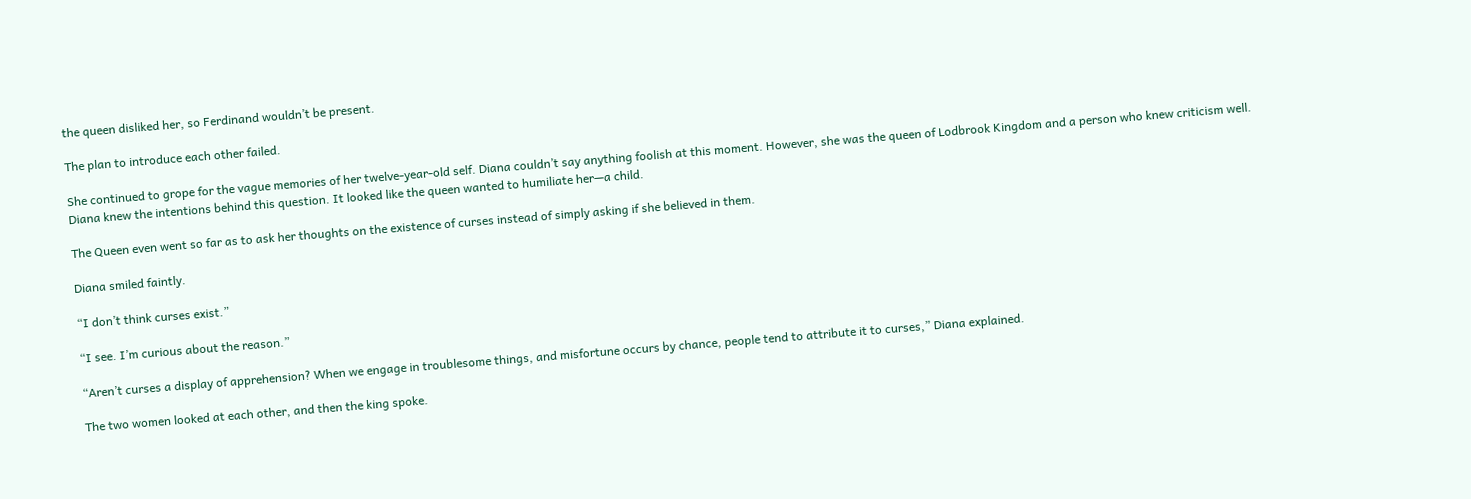the queen disliked her, so Ferdinand wouldn’t be present.

The plan to introduce each other failed.

She continued to grope for the vague memories of her twelve-year-old self. Diana couldn’t say anything foolish at this moment. However, she was the queen of Lodbrook Kingdom and a person who knew criticism well. Diana knew the intentions behind this question. It looked like the queen wanted to humiliate her—a child.

The Queen even went so far as to ask her thoughts on the existence of curses instead of simply asking if she believed in them.

Diana smiled faintly.

“I don’t think curses exist.”

“I see. I’m curious about the reason.”

“Aren’t curses a display of apprehension? When we engage in troublesome things, and misfortune occurs by chance, people tend to attribute it to curses,” Diana explained.

The two women looked at each other, and then the king spoke.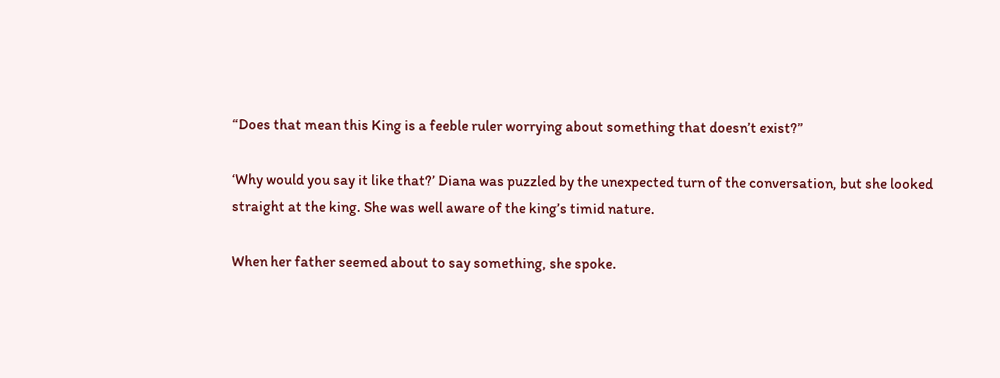“Does that mean this King is a feeble ruler worrying about something that doesn’t exist?”

‘Why would you say it like that?’ Diana was puzzled by the unexpected turn of the conversation, but she looked straight at the king. She was well aware of the king’s timid nature.

When her father seemed about to say something, she spoke.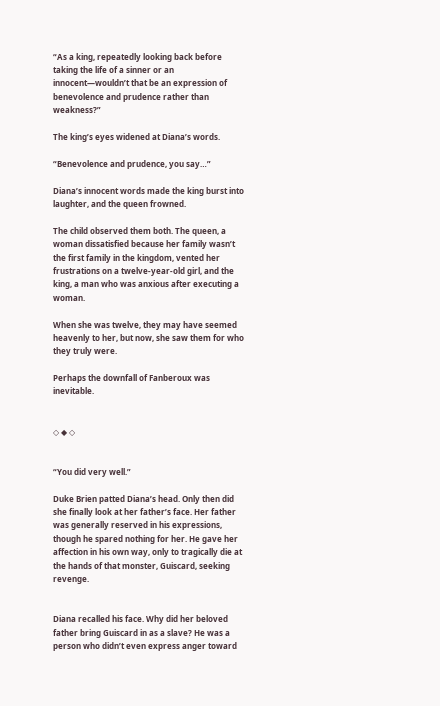“As a king, repeatedly looking back before taking the life of a sinner or an innocent—wouldn’t that be an expression of benevolence and prudence rather than weakness?”

The king’s eyes widened at Diana’s words.

“Benevolence and prudence, you say…”

Diana’s innocent words made the king burst into laughter, and the queen frowned.

The child observed them both. The queen, a woman dissatisfied because her family wasn’t the first family in the kingdom, vented her frustrations on a twelve-year-old girl, and the king, a man who was anxious after executing a woman.

When she was twelve, they may have seemed heavenly to her, but now, she saw them for who they truly were.

Perhaps the downfall of Fanberoux was inevitable.


◇ ◆ ◇


“You did very well.”

Duke Brien patted Diana’s head. Only then did she finally look at her father’s face. Her father was generally reserved in his expressions, though he spared nothing for her. He gave her affection in his own way, only to tragically die at the hands of that monster, Guiscard, seeking revenge.


Diana recalled his face. Why did her beloved father bring Guiscard in as a slave? He was a person who didn’t even express anger toward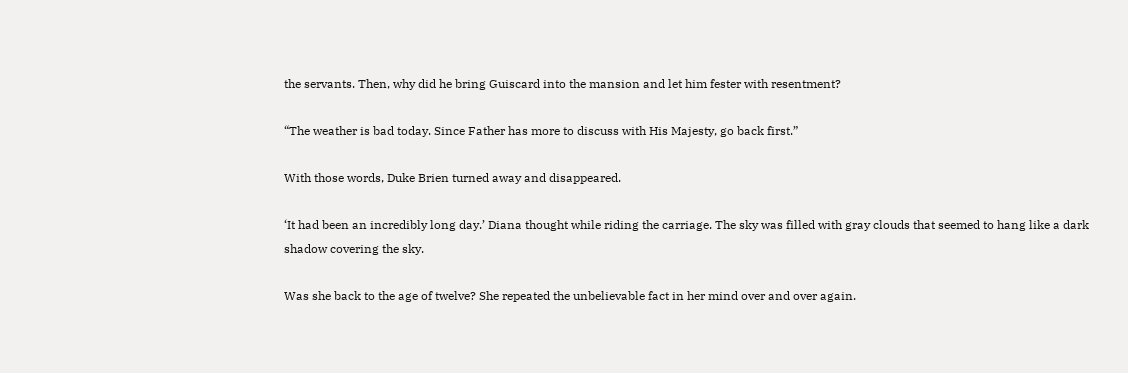the servants. Then, why did he bring Guiscard into the mansion and let him fester with resentment?

“The weather is bad today. Since Father has more to discuss with His Majesty, go back first.”

With those words, Duke Brien turned away and disappeared.

‘It had been an incredibly long day.’ Diana thought while riding the carriage. The sky was filled with gray clouds that seemed to hang like a dark shadow covering the sky.

Was she back to the age of twelve? She repeated the unbelievable fact in her mind over and over again.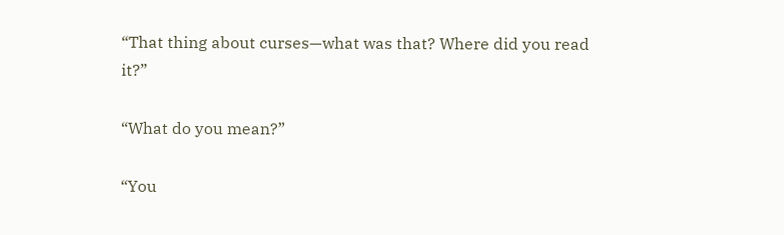“That thing about curses—what was that? Where did you read it?”

“What do you mean?”

“You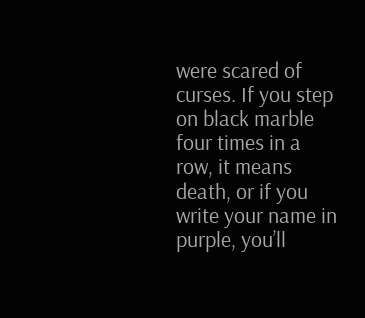were scared of curses. If you step on black marble four times in a row, it means death, or if you write your name in purple, you’ll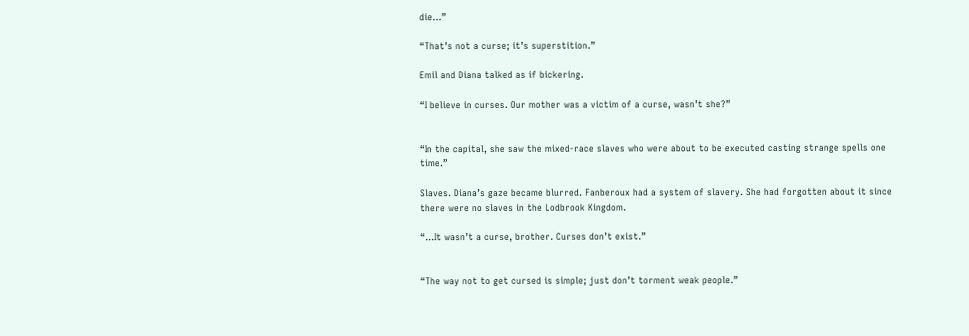die…”

“That’s not a curse; it’s superstition.”

Emil and Diana talked as if bickering.

“I believe in curses. Our mother was a victim of a curse, wasn’t she?”


“In the capital, she saw the mixed-race slaves who were about to be executed casting strange spells one time.”

Slaves. Diana’s gaze became blurred. Fanberoux had a system of slavery. She had forgotten about it since there were no slaves in the Lodbrook Kingdom.

“…It wasn’t a curse, brother. Curses don’t exist.”


“The way not to get cursed is simple; just don’t torment weak people.”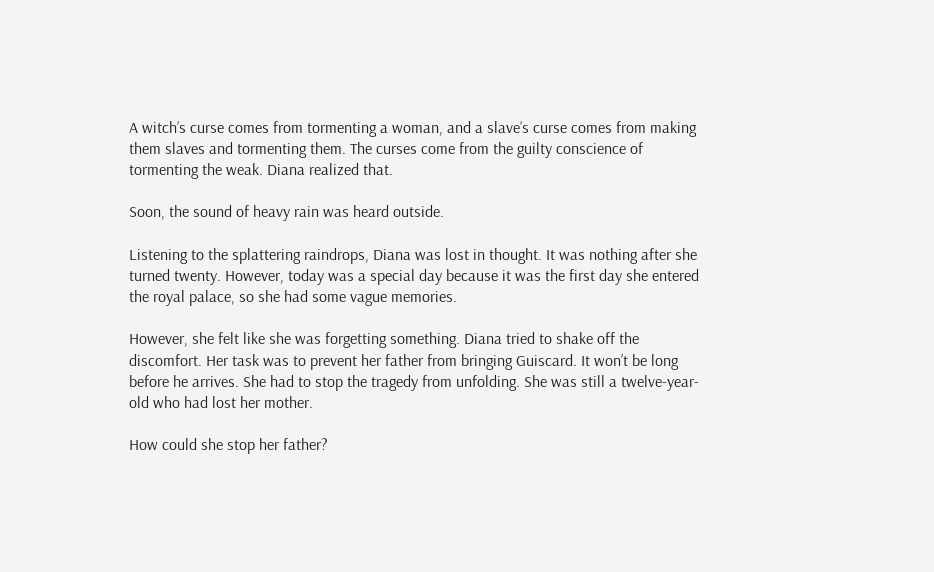A witch’s curse comes from tormenting a woman, and a slave’s curse comes from making them slaves and tormenting them. The curses come from the guilty conscience of tormenting the weak. Diana realized that.

Soon, the sound of heavy rain was heard outside.

Listening to the splattering raindrops, Diana was lost in thought. It was nothing after she turned twenty. However, today was a special day because it was the first day she entered the royal palace, so she had some vague memories.

However, she felt like she was forgetting something. Diana tried to shake off the discomfort. Her task was to prevent her father from bringing Guiscard. It won’t be long before he arrives. She had to stop the tragedy from unfolding. She was still a twelve-year-old who had lost her mother.

How could she stop her father?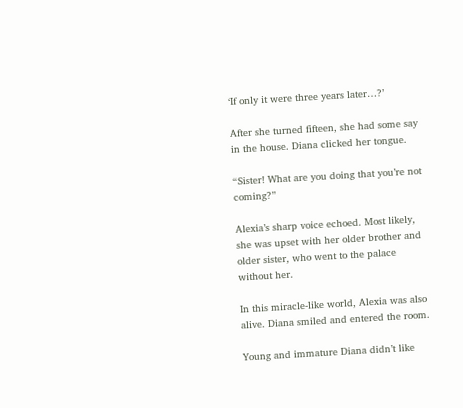‘If only it were three years later…?’

After she turned fifteen, she had some say in the house. Diana clicked her tongue.

“Sister! What are you doing that you’re not coming?”

Alexia’s sharp voice echoed. Most likely, she was upset with her older brother and older sister, who went to the palace without her.

In this miracle-like world, Alexia was also alive. Diana smiled and entered the room.

Young and immature Diana didn’t like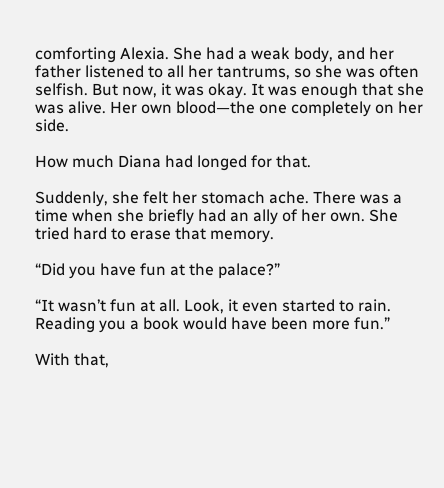comforting Alexia. She had a weak body, and her father listened to all her tantrums, so she was often selfish. But now, it was okay. It was enough that she was alive. Her own blood—the one completely on her side.

How much Diana had longed for that.

Suddenly, she felt her stomach ache. There was a time when she briefly had an ally of her own. She tried hard to erase that memory.

“Did you have fun at the palace?”

“It wasn’t fun at all. Look, it even started to rain. Reading you a book would have been more fun.”

With that,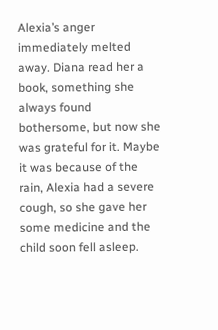Alexia’s anger immediately melted away. Diana read her a book, something she always found bothersome, but now she was grateful for it. Maybe it was because of the rain, Alexia had a severe cough, so she gave her some medicine and the child soon fell asleep.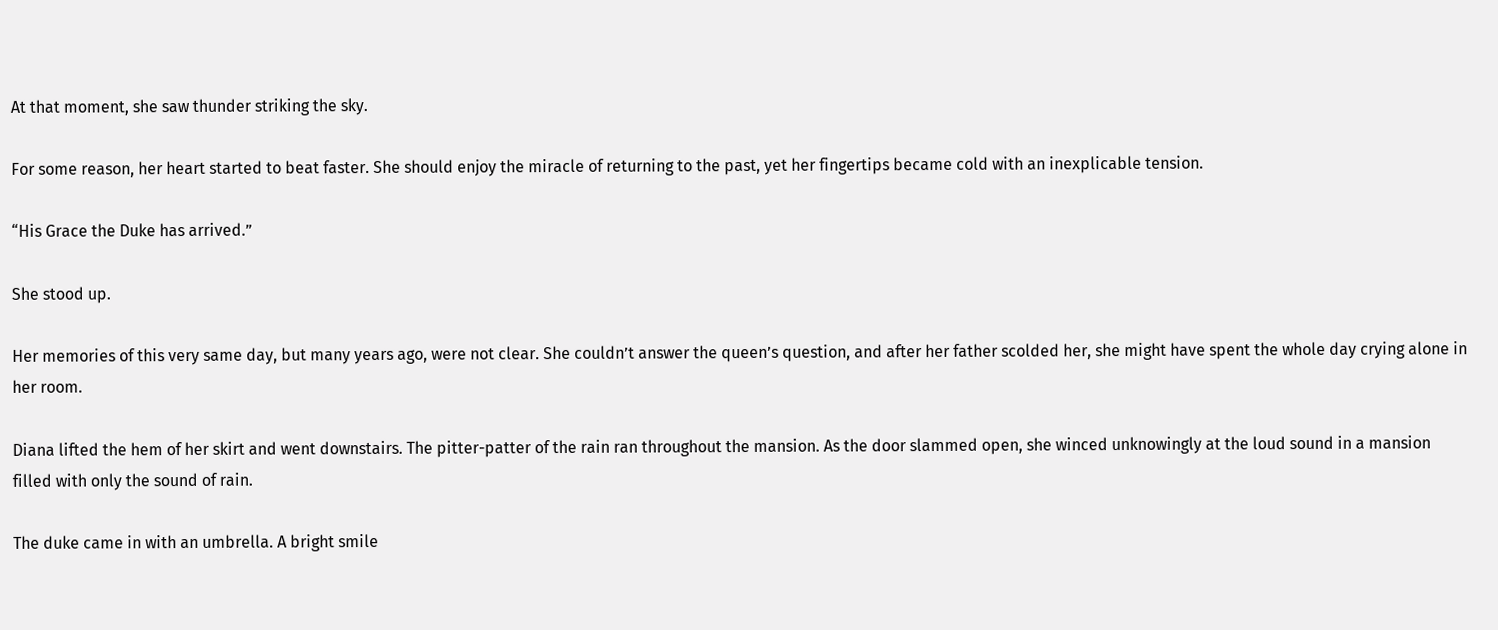At that moment, she saw thunder striking the sky.

For some reason, her heart started to beat faster. She should enjoy the miracle of returning to the past, yet her fingertips became cold with an inexplicable tension.

“His Grace the Duke has arrived.”

She stood up.

Her memories of this very same day, but many years ago, were not clear. She couldn’t answer the queen’s question, and after her father scolded her, she might have spent the whole day crying alone in her room.

Diana lifted the hem of her skirt and went downstairs. The pitter-patter of the rain ran throughout the mansion. As the door slammed open, she winced unknowingly at the loud sound in a mansion filled with only the sound of rain.

The duke came in with an umbrella. A bright smile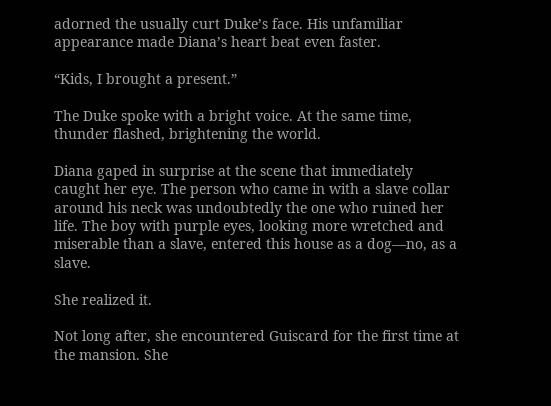adorned the usually curt Duke’s face. His unfamiliar appearance made Diana’s heart beat even faster.

“Kids, I brought a present.”

The Duke spoke with a bright voice. At the same time, thunder flashed, brightening the world.

Diana gaped in surprise at the scene that immediately caught her eye. The person who came in with a slave collar around his neck was undoubtedly the one who ruined her life. The boy with purple eyes, looking more wretched and miserable than a slave, entered this house as a dog—no, as a slave.

She realized it.

Not long after, she encountered Guiscard for the first time at the mansion. She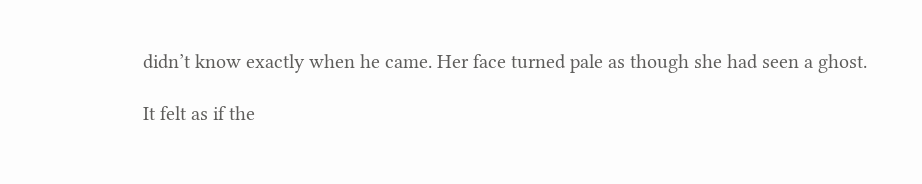didn’t know exactly when he came. Her face turned pale as though she had seen a ghost.

It felt as if the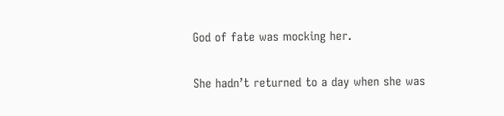God of fate was mocking her.

She hadn’t returned to a day when she was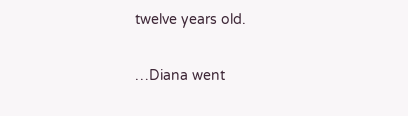twelve years old.

…Diana went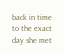back in time to the exact day she met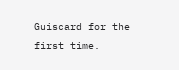Guiscard for the first time.